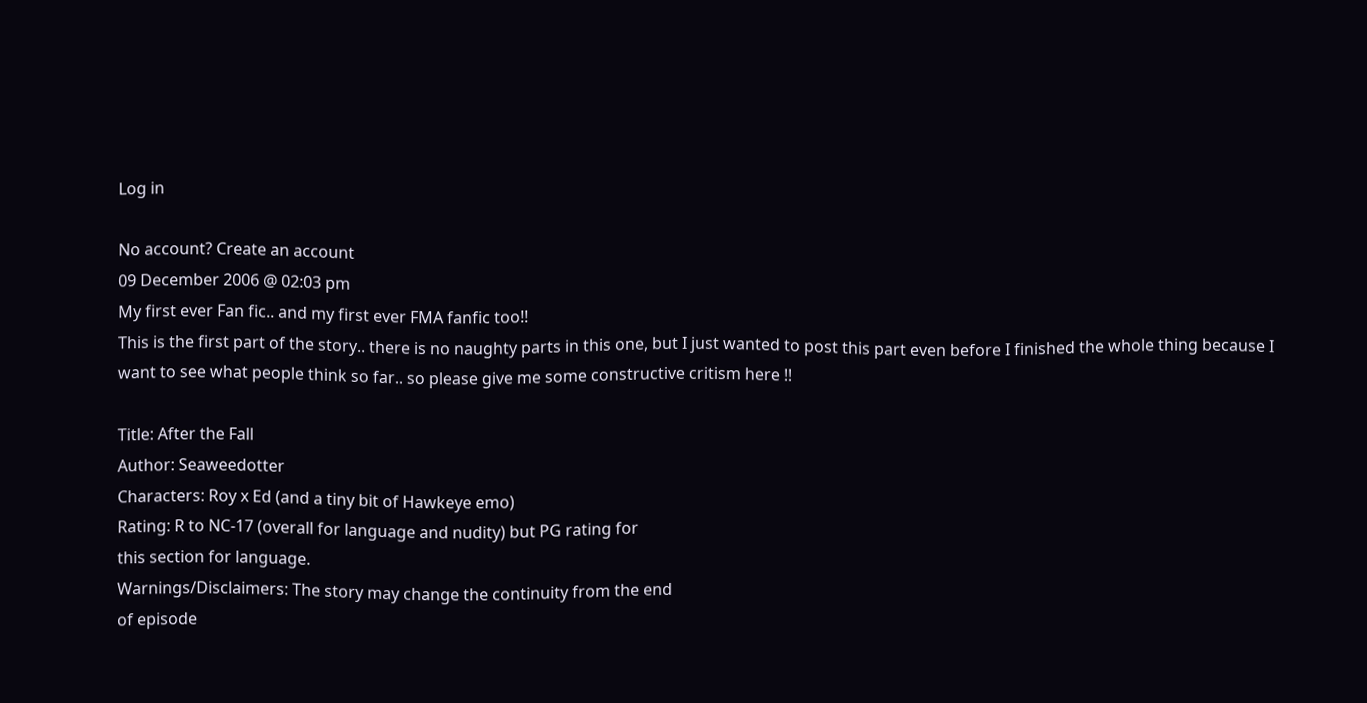Log in

No account? Create an account
09 December 2006 @ 02:03 pm
My first ever Fan fic.. and my first ever FMA fanfic too!!
This is the first part of the story.. there is no naughty parts in this one, but I just wanted to post this part even before I finished the whole thing because I want to see what people think so far.. so please give me some constructive critism here !!

Title: After the Fall
Author: Seaweedotter
Characters: Roy x Ed (and a tiny bit of Hawkeye emo)
Rating: R to NC-17 (overall for language and nudity) but PG rating for
this section for language.
Warnings/Disclaimers: The story may change the continuity from the end
of episode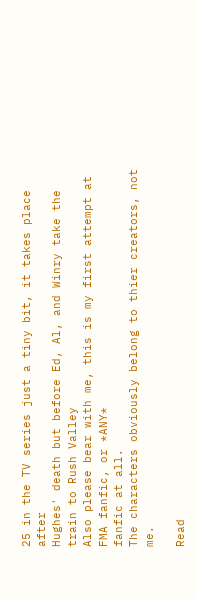25 in the TV series just a tiny bit, it takes place after
Hughes' death but before Ed, Al, and Winry take the train to Rush Valley
Also please bear with me, this is my first attempt at FMA fanfic, or *ANY*
fanfic at all.
The characters obviously belong to thier creators, not me.

Read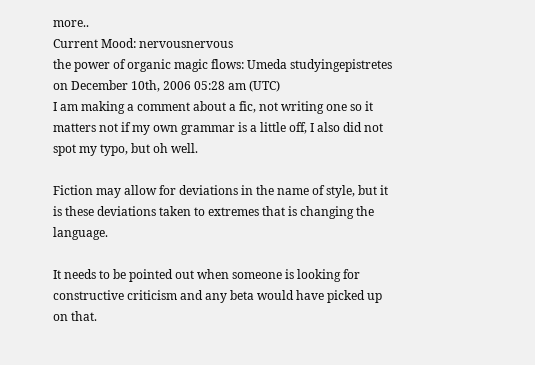more..
Current Mood: nervousnervous
the power of organic magic flows: Umeda studyingepistretes on December 10th, 2006 05:28 am (UTC)
I am making a comment about a fic, not writing one so it matters not if my own grammar is a little off, I also did not spot my typo, but oh well.

Fiction may allow for deviations in the name of style, but it is these deviations taken to extremes that is changing the language.

It needs to be pointed out when someone is looking for constructive criticism and any beta would have picked up on that.